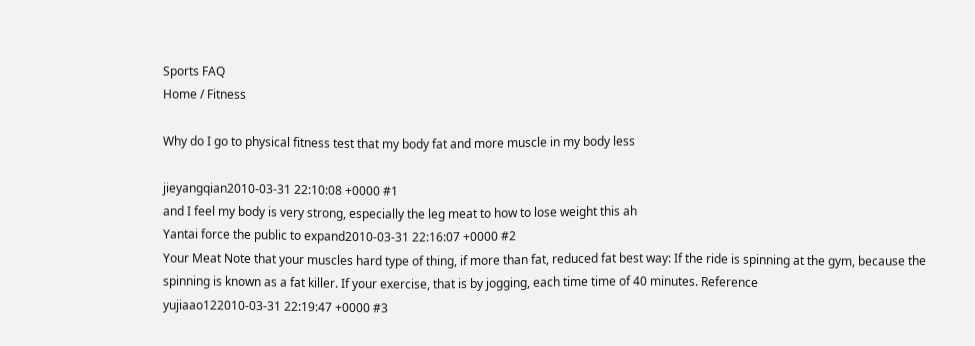Sports FAQ
Home / Fitness

Why do I go to physical fitness test that my body fat and more muscle in my body less

jieyangqian2010-03-31 22:10:08 +0000 #1
and I feel my body is very strong, especially the leg meat to how to lose weight this ah
Yantai force the public to expand2010-03-31 22:16:07 +0000 #2
Your Meat Note that your muscles hard type of thing, if more than fat, reduced fat best way: If the ride is spinning at the gym, because the spinning is known as a fat killer. If your exercise, that is by jogging, each time time of 40 minutes. Reference
yujiaao122010-03-31 22:19:47 +0000 #3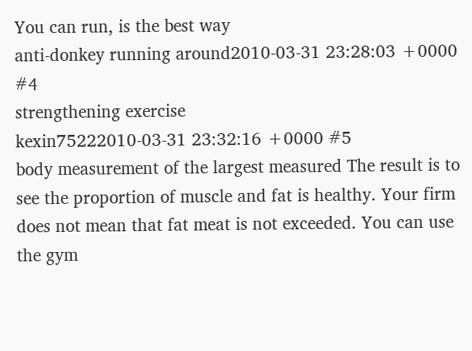You can run, is the best way
anti-donkey running around2010-03-31 23:28:03 +0000 #4
strengthening exercise
kexin75222010-03-31 23:32:16 +0000 #5
body measurement of the largest measured The result is to see the proportion of muscle and fat is healthy. Your firm does not mean that fat meat is not exceeded. You can use the gym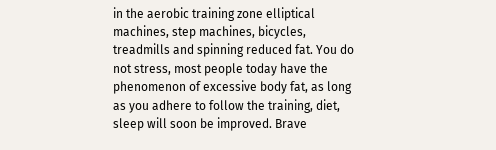in the aerobic training zone elliptical machines, step machines, bicycles, treadmills and spinning reduced fat. You do not stress, most people today have the phenomenon of excessive body fat, as long as you adhere to follow the training, diet, sleep will soon be improved. Brave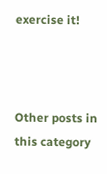exercise it!



Other posts in this category